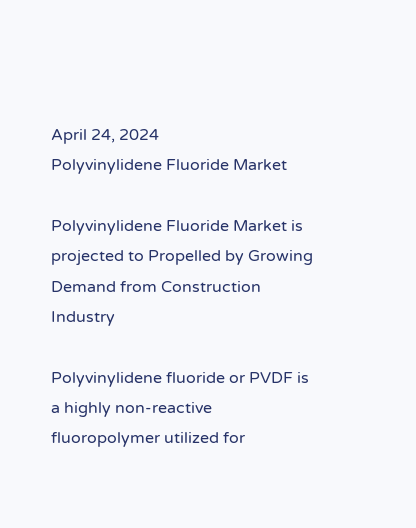April 24, 2024
Polyvinylidene Fluoride Market

Polyvinylidene Fluoride Market is projected to Propelled by Growing Demand from Construction Industry

Polyvinylidene fluoride or PVDF is a highly non-reactive fluoropolymer utilized for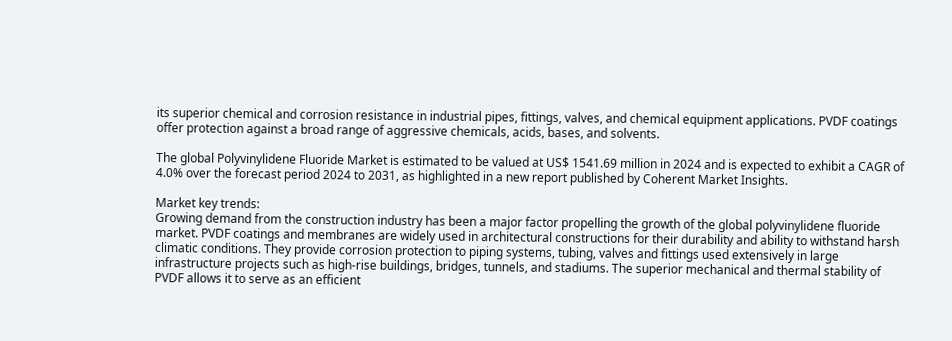its superior chemical and corrosion resistance in industrial pipes, fittings, valves, and chemical equipment applications. PVDF coatings offer protection against a broad range of aggressive chemicals, acids, bases, and solvents.

The global Polyvinylidene Fluoride Market is estimated to be valued at US$ 1541.69 million in 2024 and is expected to exhibit a CAGR of 4.0% over the forecast period 2024 to 2031, as highlighted in a new report published by Coherent Market Insights.

Market key trends:
Growing demand from the construction industry has been a major factor propelling the growth of the global polyvinylidene fluoride market. PVDF coatings and membranes are widely used in architectural constructions for their durability and ability to withstand harsh climatic conditions. They provide corrosion protection to piping systems, tubing, valves and fittings used extensively in large infrastructure projects such as high-rise buildings, bridges, tunnels, and stadiums. The superior mechanical and thermal stability of PVDF allows it to serve as an efficient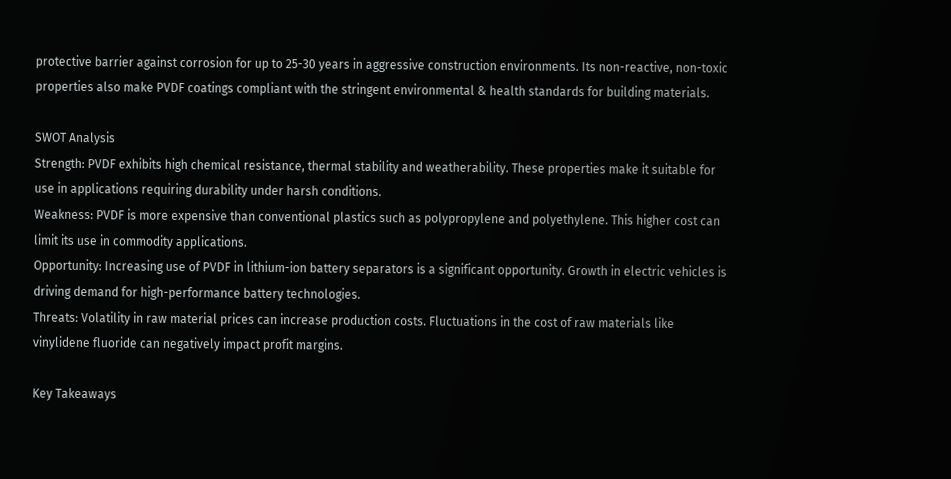protective barrier against corrosion for up to 25-30 years in aggressive construction environments. Its non-reactive, non-toxic properties also make PVDF coatings compliant with the stringent environmental & health standards for building materials.

SWOT Analysis
Strength: PVDF exhibits high chemical resistance, thermal stability and weatherability. These properties make it suitable for use in applications requiring durability under harsh conditions.
Weakness: PVDF is more expensive than conventional plastics such as polypropylene and polyethylene. This higher cost can limit its use in commodity applications.
Opportunity: Increasing use of PVDF in lithium-ion battery separators is a significant opportunity. Growth in electric vehicles is driving demand for high-performance battery technologies.
Threats: Volatility in raw material prices can increase production costs. Fluctuations in the cost of raw materials like vinylidene fluoride can negatively impact profit margins.

Key Takeaways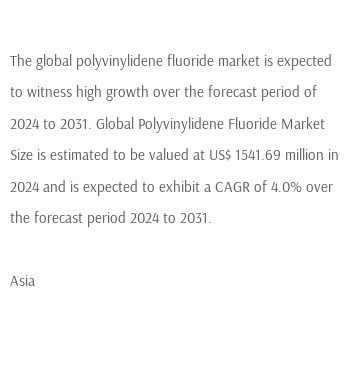The global polyvinylidene fluoride market is expected to witness high growth over the forecast period of 2024 to 2031. Global Polyvinylidene Fluoride Market Size is estimated to be valued at US$ 1541.69 million in 2024 and is expected to exhibit a CAGR of 4.0% over the forecast period 2024 to 2031.

Asia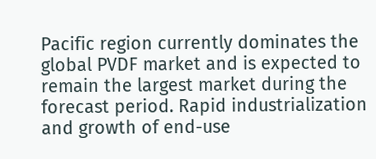Pacific region currently dominates the global PVDF market and is expected to remain the largest market during the forecast period. Rapid industrialization and growth of end-use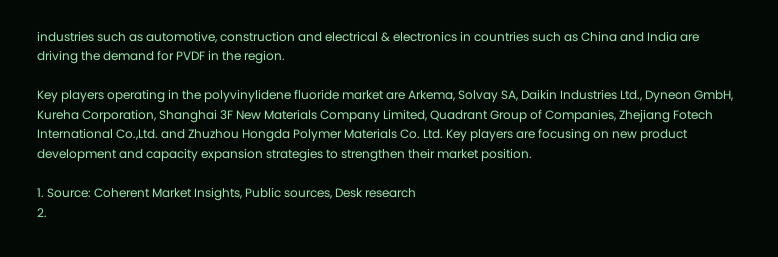industries such as automotive, construction and electrical & electronics in countries such as China and India are driving the demand for PVDF in the region.

Key players operating in the polyvinylidene fluoride market are Arkema, Solvay SA, Daikin Industries Ltd., Dyneon GmbH, Kureha Corporation, Shanghai 3F New Materials Company Limited, Quadrant Group of Companies, Zhejiang Fotech International Co.,Ltd. and Zhuzhou Hongda Polymer Materials Co. Ltd. Key players are focusing on new product development and capacity expansion strategies to strengthen their market position.

1. Source: Coherent Market Insights, Public sources, Desk research
2.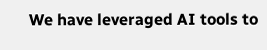We have leveraged AI tools to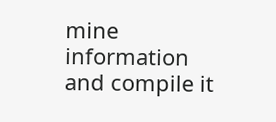mine information and compile it